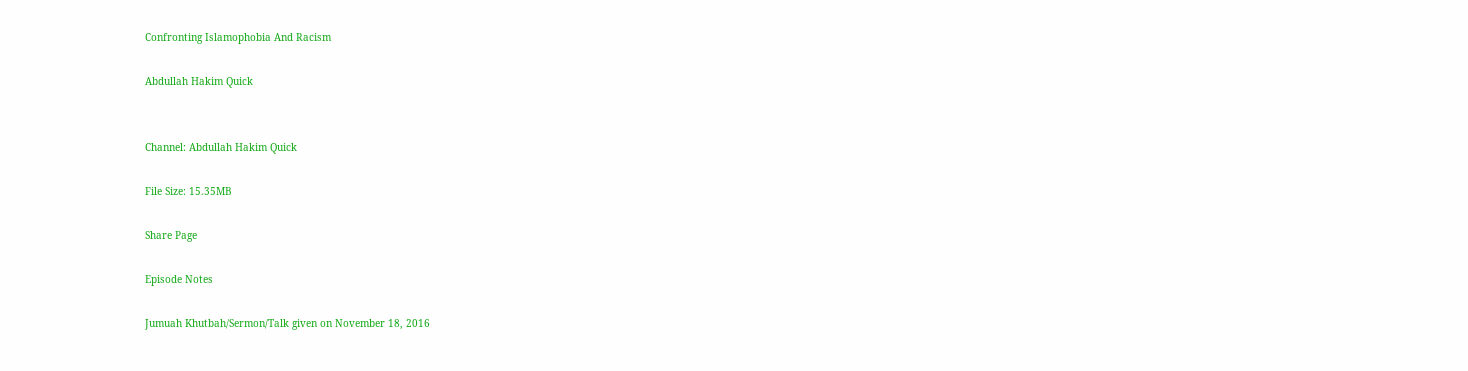Confronting Islamophobia And Racism

Abdullah Hakim Quick


Channel: Abdullah Hakim Quick

File Size: 15.35MB

Share Page

Episode Notes

Jumuah Khutbah/Sermon/Talk given on November 18, 2016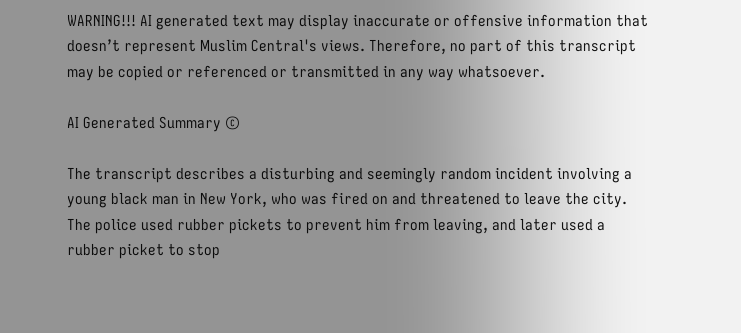WARNING!!! AI generated text may display inaccurate or offensive information that doesn’t represent Muslim Central's views. Therefore, no part of this transcript may be copied or referenced or transmitted in any way whatsoever.

AI Generated Summary ©

The transcript describes a disturbing and seemingly random incident involving a young black man in New York, who was fired on and threatened to leave the city. The police used rubber pickets to prevent him from leaving, and later used a rubber picket to stop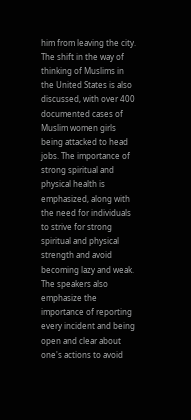him from leaving the city. The shift in the way of thinking of Muslims in the United States is also discussed, with over 400 documented cases of Muslim women girls being attacked to head jobs. The importance of strong spiritual and physical health is emphasized, along with the need for individuals to strive for strong spiritual and physical strength and avoid becoming lazy and weak. The speakers also emphasize the importance of reporting every incident and being open and clear about one's actions to avoid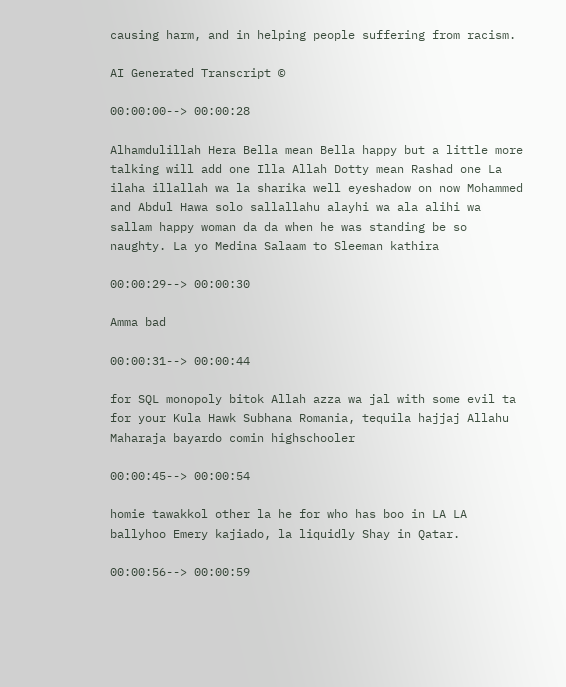causing harm, and in helping people suffering from racism.

AI Generated Transcript ©

00:00:00--> 00:00:28

Alhamdulillah Hera Bella mean Bella happy but a little more talking will add one Illa Allah Dotty mean Rashad one La ilaha illallah wa la sharika well eyeshadow on now Mohammed and Abdul Hawa solo sallallahu alayhi wa ala alihi wa sallam happy woman da da when he was standing be so naughty. La yo Medina Salaam to Sleeman kathira

00:00:29--> 00:00:30

Amma bad

00:00:31--> 00:00:44

for SQL monopoly bitok Allah azza wa jal with some evil ta for your Kula Hawk Subhana Romania, tequila hajjaj Allahu Maharaja bayardo comin highschooler

00:00:45--> 00:00:54

homie tawakkol other la he for who has boo in LA LA ballyhoo Emery kajiado, la liquidly Shay in Qatar.

00:00:56--> 00:00:59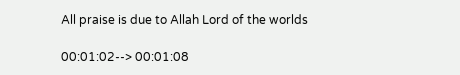All praise is due to Allah Lord of the worlds

00:01:02--> 00:01:08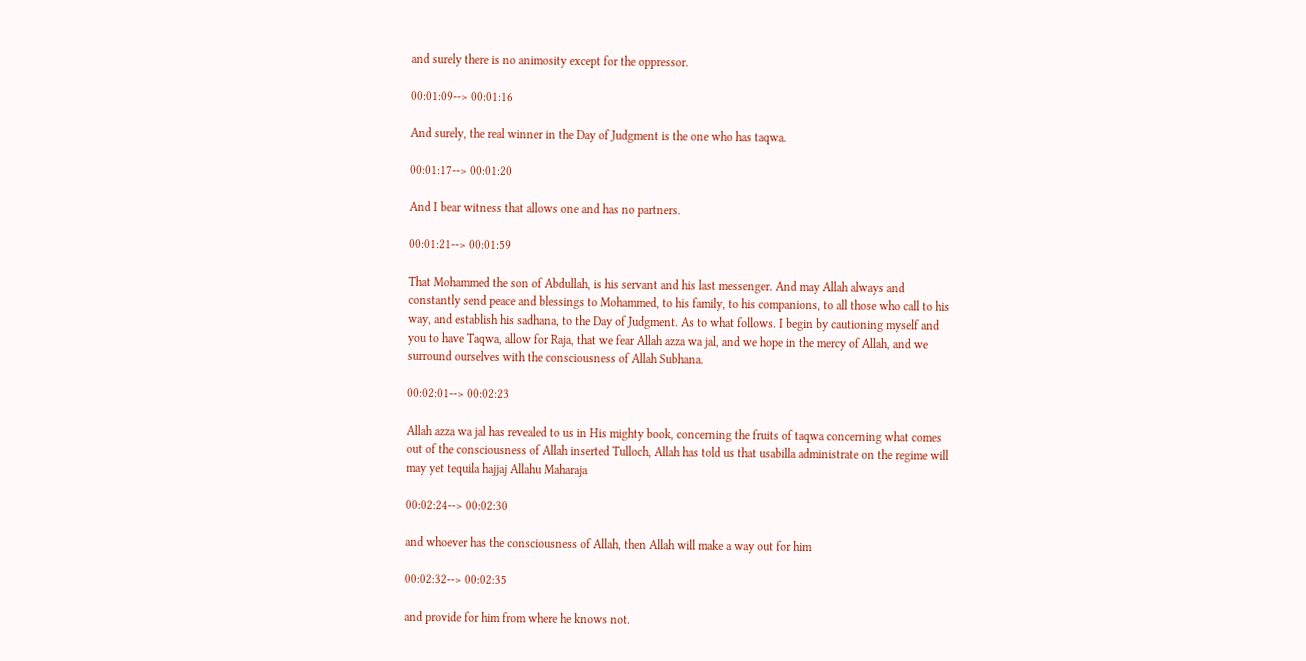and surely there is no animosity except for the oppressor.

00:01:09--> 00:01:16

And surely, the real winner in the Day of Judgment is the one who has taqwa.

00:01:17--> 00:01:20

And I bear witness that allows one and has no partners.

00:01:21--> 00:01:59

That Mohammed the son of Abdullah, is his servant and his last messenger. And may Allah always and constantly send peace and blessings to Mohammed, to his family, to his companions, to all those who call to his way, and establish his sadhana, to the Day of Judgment. As to what follows. I begin by cautioning myself and you to have Taqwa, allow for Raja, that we fear Allah azza wa jal, and we hope in the mercy of Allah, and we surround ourselves with the consciousness of Allah Subhana.

00:02:01--> 00:02:23

Allah azza wa jal has revealed to us in His mighty book, concerning the fruits of taqwa concerning what comes out of the consciousness of Allah inserted Tulloch, Allah has told us that usabilla administrate on the regime will may yet tequila hajjaj Allahu Maharaja

00:02:24--> 00:02:30

and whoever has the consciousness of Allah, then Allah will make a way out for him

00:02:32--> 00:02:35

and provide for him from where he knows not.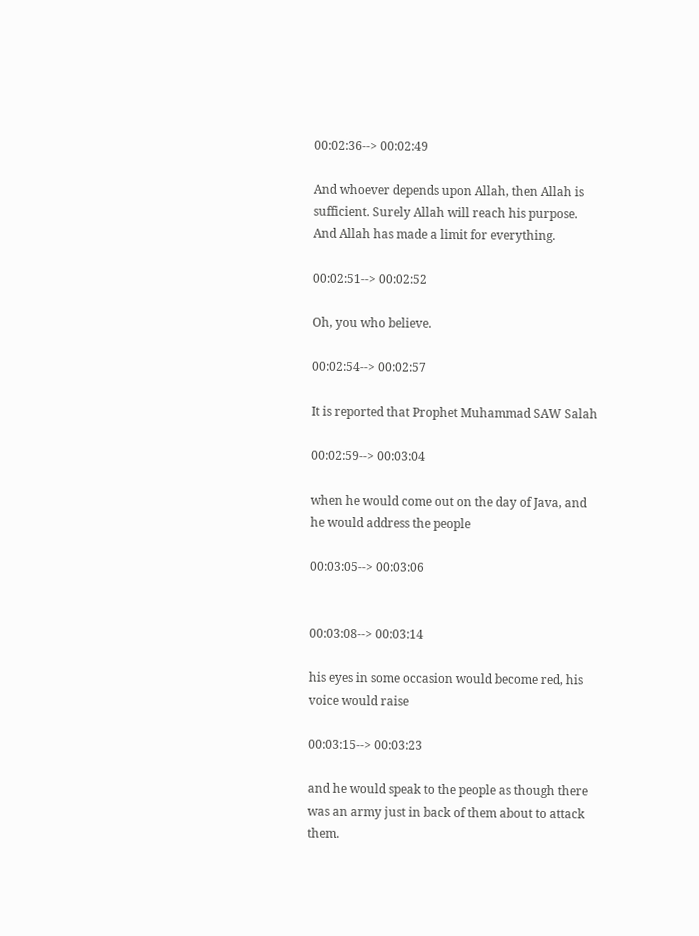00:02:36--> 00:02:49

And whoever depends upon Allah, then Allah is sufficient. Surely Allah will reach his purpose. And Allah has made a limit for everything.

00:02:51--> 00:02:52

Oh, you who believe.

00:02:54--> 00:02:57

It is reported that Prophet Muhammad SAW Salah

00:02:59--> 00:03:04

when he would come out on the day of Java, and he would address the people

00:03:05--> 00:03:06


00:03:08--> 00:03:14

his eyes in some occasion would become red, his voice would raise

00:03:15--> 00:03:23

and he would speak to the people as though there was an army just in back of them about to attack them.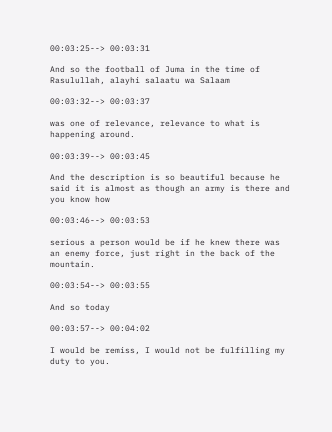00:03:25--> 00:03:31

And so the football of Juma in the time of Rasulullah, alayhi salaatu wa Salaam

00:03:32--> 00:03:37

was one of relevance, relevance to what is happening around.

00:03:39--> 00:03:45

And the description is so beautiful because he said it is almost as though an army is there and you know how

00:03:46--> 00:03:53

serious a person would be if he knew there was an enemy force, just right in the back of the mountain.

00:03:54--> 00:03:55

And so today

00:03:57--> 00:04:02

I would be remiss, I would not be fulfilling my duty to you.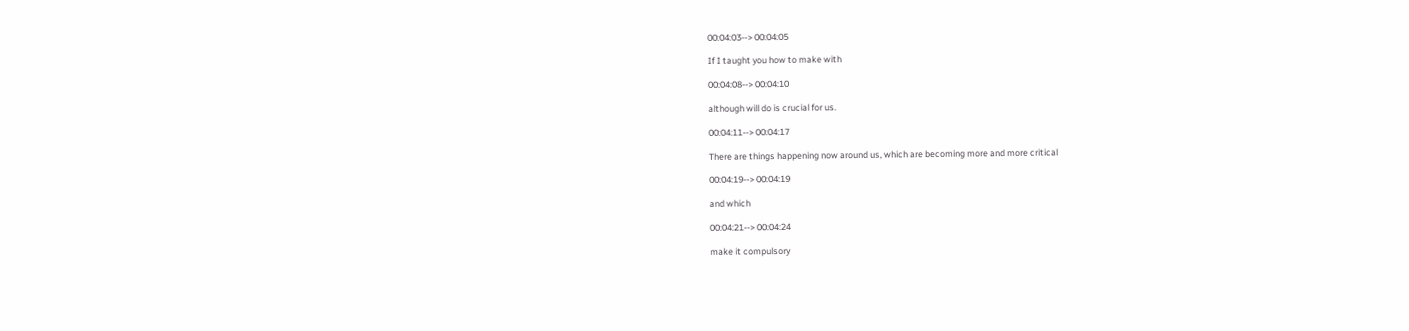00:04:03--> 00:04:05

If I taught you how to make with

00:04:08--> 00:04:10

although will do is crucial for us.

00:04:11--> 00:04:17

There are things happening now around us, which are becoming more and more critical

00:04:19--> 00:04:19

and which

00:04:21--> 00:04:24

make it compulsory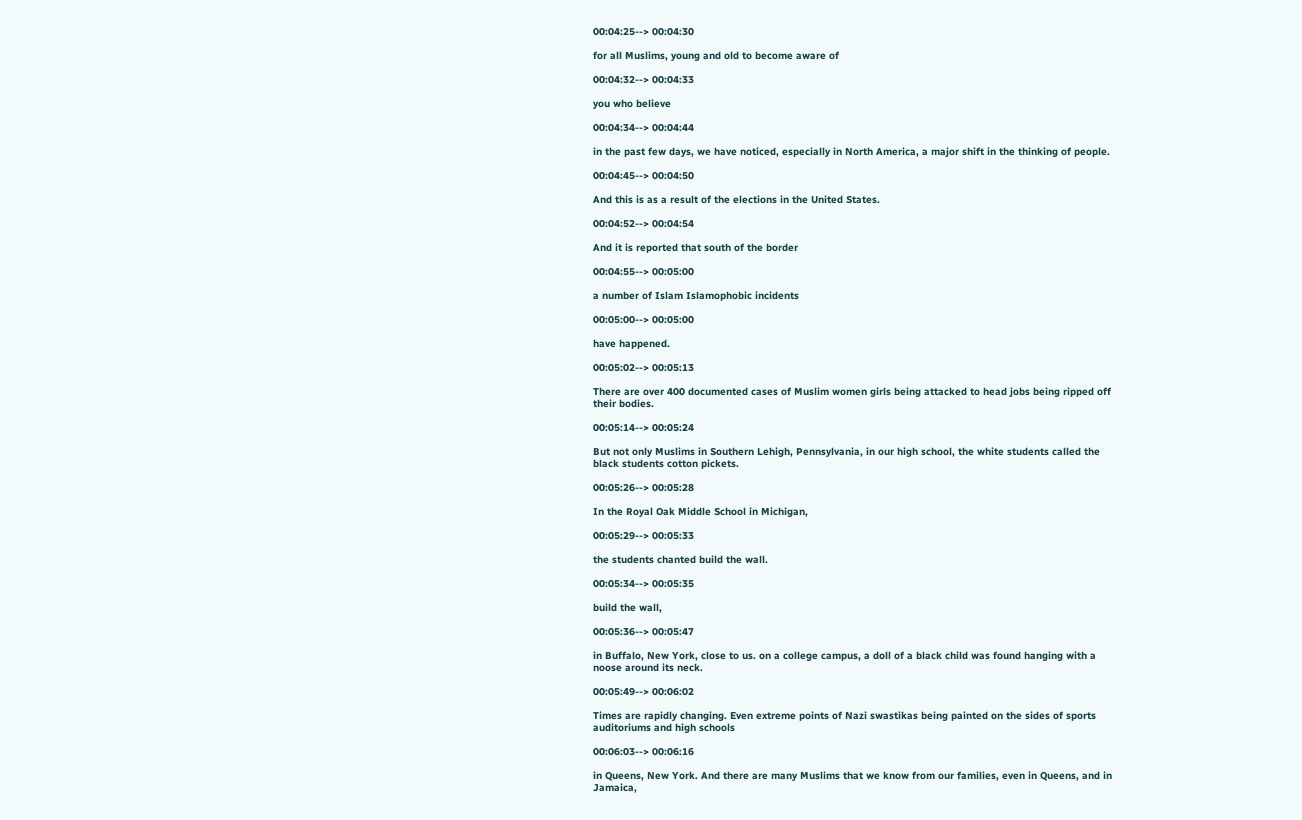00:04:25--> 00:04:30

for all Muslims, young and old to become aware of

00:04:32--> 00:04:33

you who believe

00:04:34--> 00:04:44

in the past few days, we have noticed, especially in North America, a major shift in the thinking of people.

00:04:45--> 00:04:50

And this is as a result of the elections in the United States.

00:04:52--> 00:04:54

And it is reported that south of the border

00:04:55--> 00:05:00

a number of Islam Islamophobic incidents

00:05:00--> 00:05:00

have happened.

00:05:02--> 00:05:13

There are over 400 documented cases of Muslim women girls being attacked to head jobs being ripped off their bodies.

00:05:14--> 00:05:24

But not only Muslims in Southern Lehigh, Pennsylvania, in our high school, the white students called the black students cotton pickets.

00:05:26--> 00:05:28

In the Royal Oak Middle School in Michigan,

00:05:29--> 00:05:33

the students chanted build the wall.

00:05:34--> 00:05:35

build the wall,

00:05:36--> 00:05:47

in Buffalo, New York, close to us. on a college campus, a doll of a black child was found hanging with a noose around its neck.

00:05:49--> 00:06:02

Times are rapidly changing. Even extreme points of Nazi swastikas being painted on the sides of sports auditoriums and high schools

00:06:03--> 00:06:16

in Queens, New York. And there are many Muslims that we know from our families, even in Queens, and in Jamaica,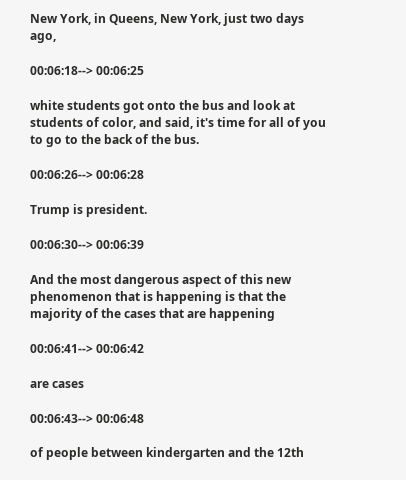New York, in Queens, New York, just two days ago,

00:06:18--> 00:06:25

white students got onto the bus and look at students of color, and said, it's time for all of you to go to the back of the bus.

00:06:26--> 00:06:28

Trump is president.

00:06:30--> 00:06:39

And the most dangerous aspect of this new phenomenon that is happening is that the majority of the cases that are happening

00:06:41--> 00:06:42

are cases

00:06:43--> 00:06:48

of people between kindergarten and the 12th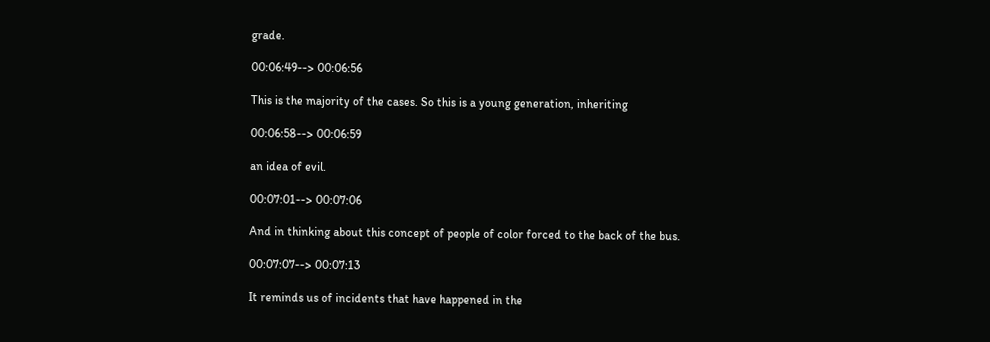grade.

00:06:49--> 00:06:56

This is the majority of the cases. So this is a young generation, inheriting

00:06:58--> 00:06:59

an idea of evil.

00:07:01--> 00:07:06

And in thinking about this concept of people of color forced to the back of the bus.

00:07:07--> 00:07:13

It reminds us of incidents that have happened in the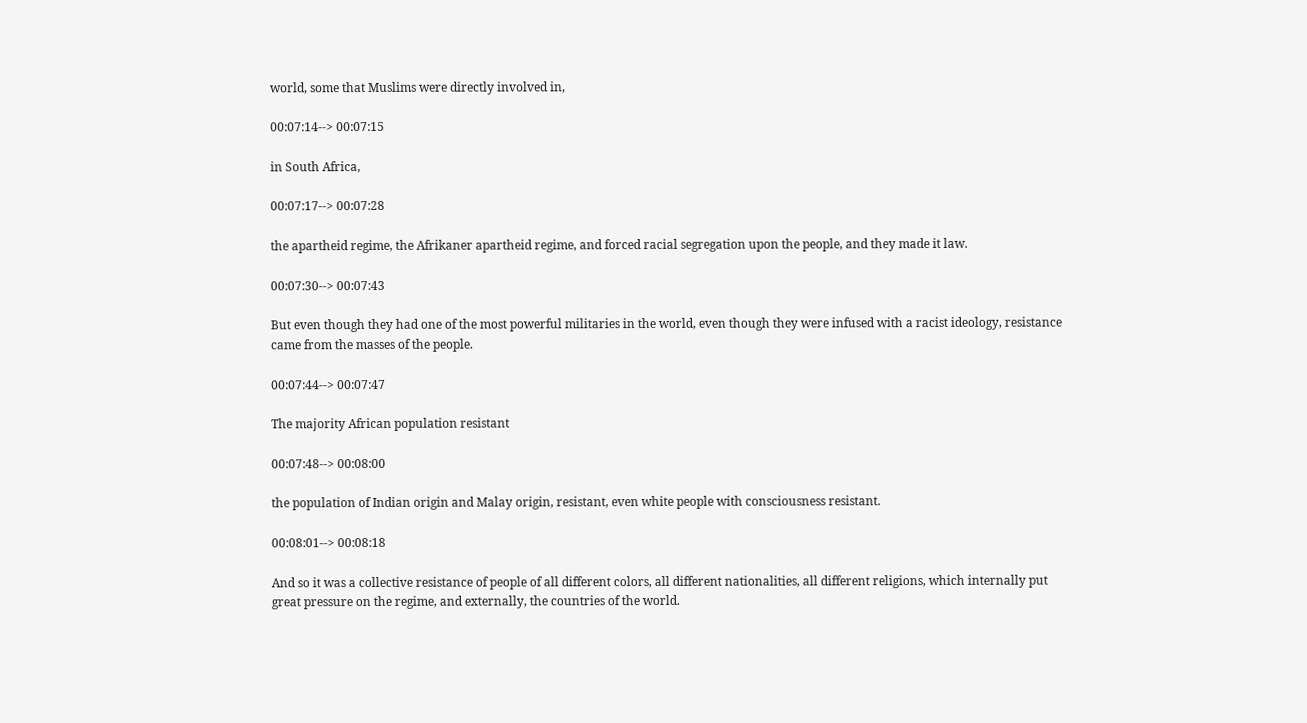world, some that Muslims were directly involved in,

00:07:14--> 00:07:15

in South Africa,

00:07:17--> 00:07:28

the apartheid regime, the Afrikaner apartheid regime, and forced racial segregation upon the people, and they made it law.

00:07:30--> 00:07:43

But even though they had one of the most powerful militaries in the world, even though they were infused with a racist ideology, resistance came from the masses of the people.

00:07:44--> 00:07:47

The majority African population resistant

00:07:48--> 00:08:00

the population of Indian origin and Malay origin, resistant, even white people with consciousness resistant.

00:08:01--> 00:08:18

And so it was a collective resistance of people of all different colors, all different nationalities, all different religions, which internally put great pressure on the regime, and externally, the countries of the world.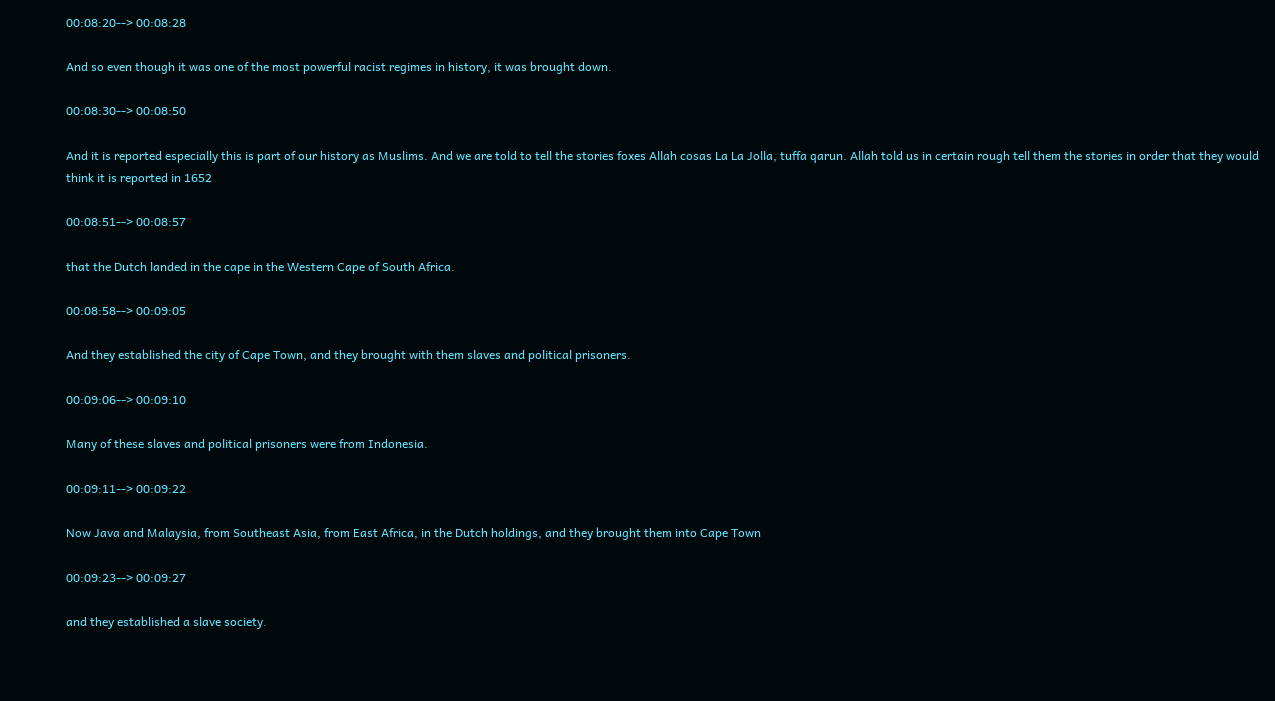00:08:20--> 00:08:28

And so even though it was one of the most powerful racist regimes in history, it was brought down.

00:08:30--> 00:08:50

And it is reported especially this is part of our history as Muslims. And we are told to tell the stories foxes Allah cosas La La Jolla, tuffa qarun. Allah told us in certain rough tell them the stories in order that they would think it is reported in 1652

00:08:51--> 00:08:57

that the Dutch landed in the cape in the Western Cape of South Africa.

00:08:58--> 00:09:05

And they established the city of Cape Town, and they brought with them slaves and political prisoners.

00:09:06--> 00:09:10

Many of these slaves and political prisoners were from Indonesia.

00:09:11--> 00:09:22

Now Java and Malaysia, from Southeast Asia, from East Africa, in the Dutch holdings, and they brought them into Cape Town

00:09:23--> 00:09:27

and they established a slave society.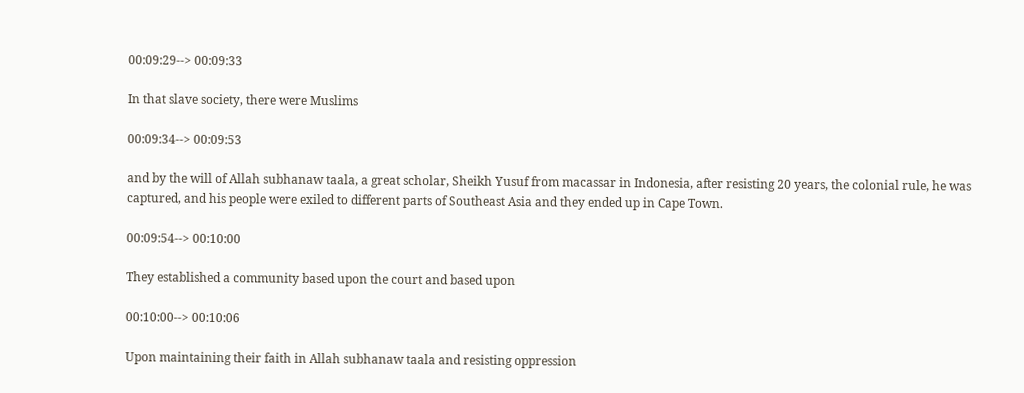00:09:29--> 00:09:33

In that slave society, there were Muslims

00:09:34--> 00:09:53

and by the will of Allah subhanaw taala, a great scholar, Sheikh Yusuf from macassar in Indonesia, after resisting 20 years, the colonial rule, he was captured, and his people were exiled to different parts of Southeast Asia and they ended up in Cape Town.

00:09:54--> 00:10:00

They established a community based upon the court and based upon

00:10:00--> 00:10:06

Upon maintaining their faith in Allah subhanaw taala and resisting oppression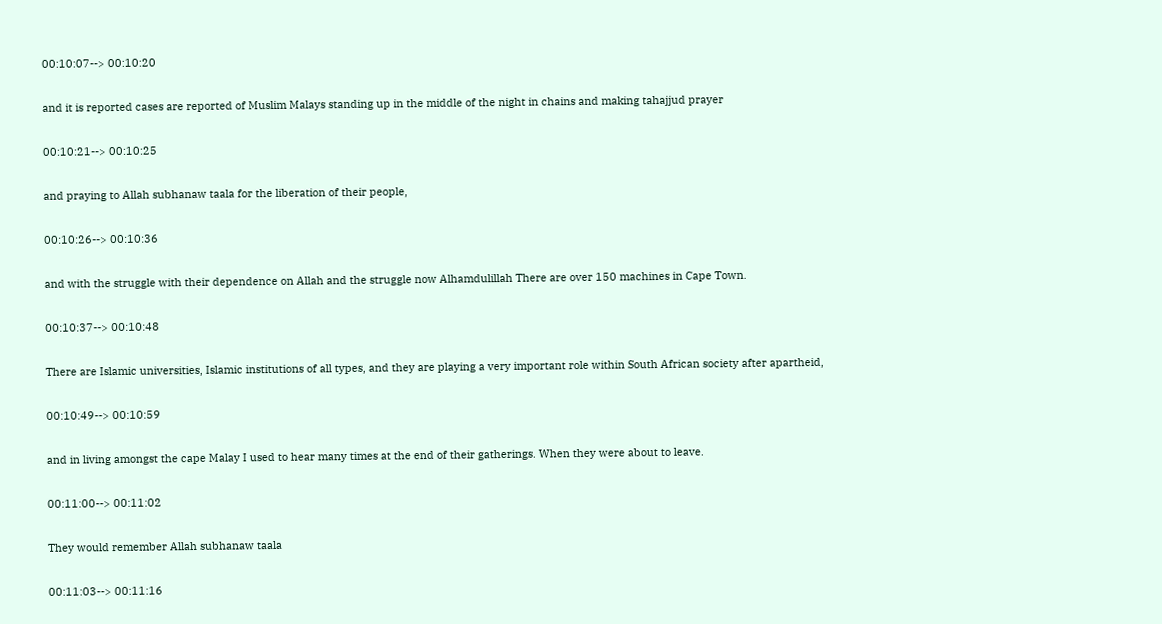00:10:07--> 00:10:20

and it is reported cases are reported of Muslim Malays standing up in the middle of the night in chains and making tahajjud prayer

00:10:21--> 00:10:25

and praying to Allah subhanaw taala for the liberation of their people,

00:10:26--> 00:10:36

and with the struggle with their dependence on Allah and the struggle now Alhamdulillah There are over 150 machines in Cape Town.

00:10:37--> 00:10:48

There are Islamic universities, Islamic institutions of all types, and they are playing a very important role within South African society after apartheid,

00:10:49--> 00:10:59

and in living amongst the cape Malay I used to hear many times at the end of their gatherings. When they were about to leave.

00:11:00--> 00:11:02

They would remember Allah subhanaw taala

00:11:03--> 00:11:16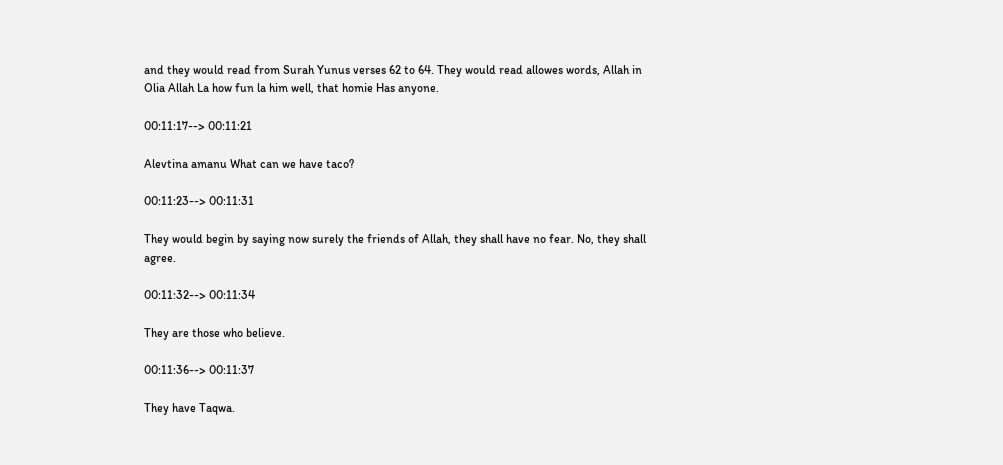and they would read from Surah Yunus verses 62 to 64. They would read allowes words, Allah in Olia Allah La how fun la him well, that homie Has anyone.

00:11:17--> 00:11:21

Alevtina amanu What can we have taco?

00:11:23--> 00:11:31

They would begin by saying now surely the friends of Allah, they shall have no fear. No, they shall agree.

00:11:32--> 00:11:34

They are those who believe.

00:11:36--> 00:11:37

They have Taqwa.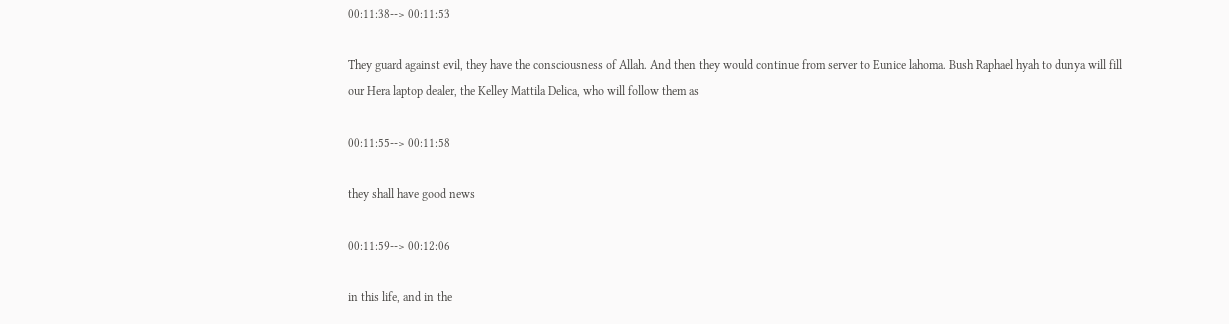00:11:38--> 00:11:53

They guard against evil, they have the consciousness of Allah. And then they would continue from server to Eunice lahoma. Bush Raphael hyah to dunya will fill our Hera laptop dealer, the Kelley Mattila Delica, who will follow them as

00:11:55--> 00:11:58

they shall have good news

00:11:59--> 00:12:06

in this life, and in the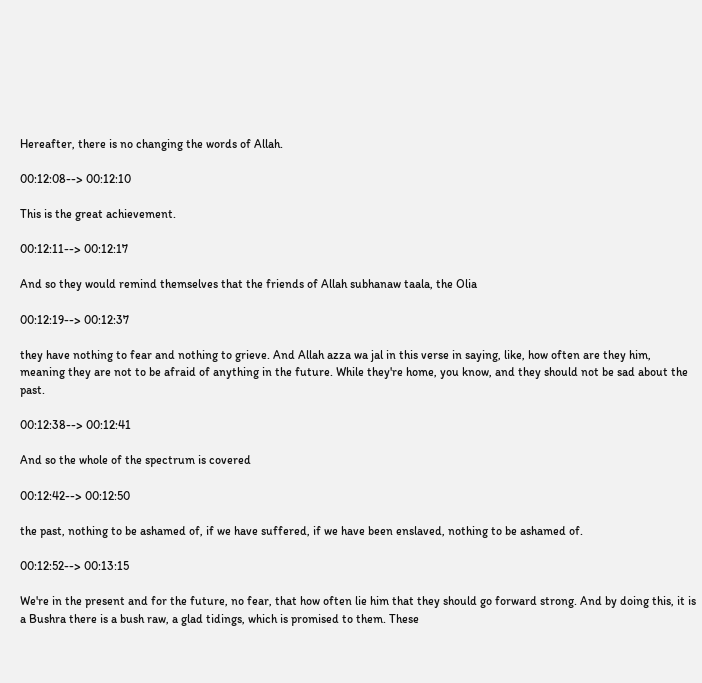Hereafter, there is no changing the words of Allah.

00:12:08--> 00:12:10

This is the great achievement.

00:12:11--> 00:12:17

And so they would remind themselves that the friends of Allah subhanaw taala, the Olia

00:12:19--> 00:12:37

they have nothing to fear and nothing to grieve. And Allah azza wa jal in this verse in saying, like, how often are they him, meaning they are not to be afraid of anything in the future. While they're home, you know, and they should not be sad about the past.

00:12:38--> 00:12:41

And so the whole of the spectrum is covered

00:12:42--> 00:12:50

the past, nothing to be ashamed of, if we have suffered, if we have been enslaved, nothing to be ashamed of.

00:12:52--> 00:13:15

We're in the present and for the future, no fear, that how often lie him that they should go forward strong. And by doing this, it is a Bushra there is a bush raw, a glad tidings, which is promised to them. These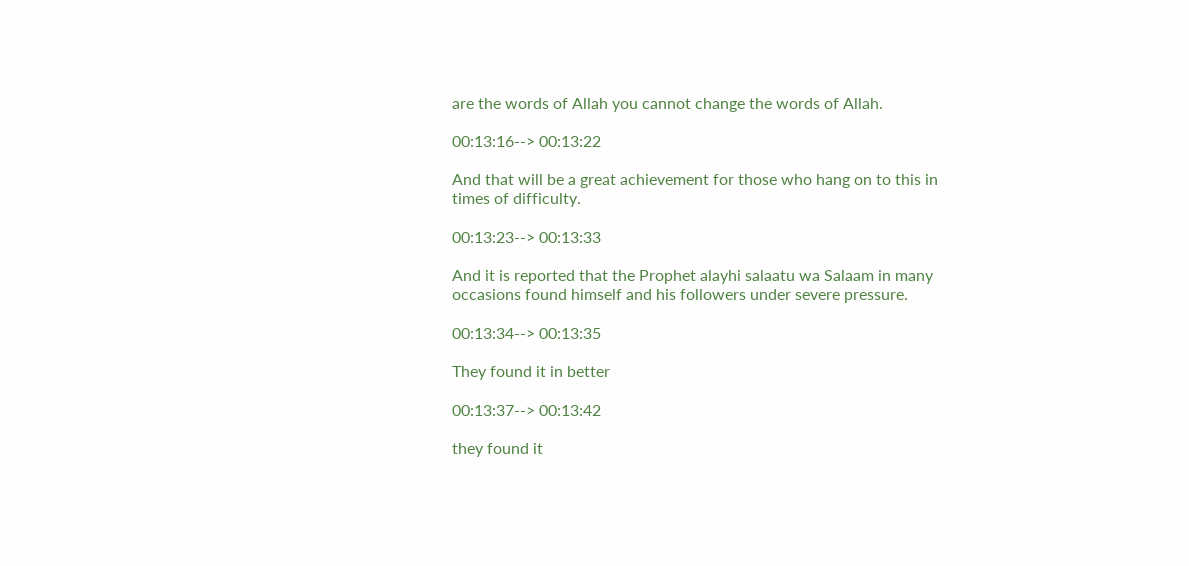are the words of Allah you cannot change the words of Allah.

00:13:16--> 00:13:22

And that will be a great achievement for those who hang on to this in times of difficulty.

00:13:23--> 00:13:33

And it is reported that the Prophet alayhi salaatu wa Salaam in many occasions found himself and his followers under severe pressure.

00:13:34--> 00:13:35

They found it in better

00:13:37--> 00:13:42

they found it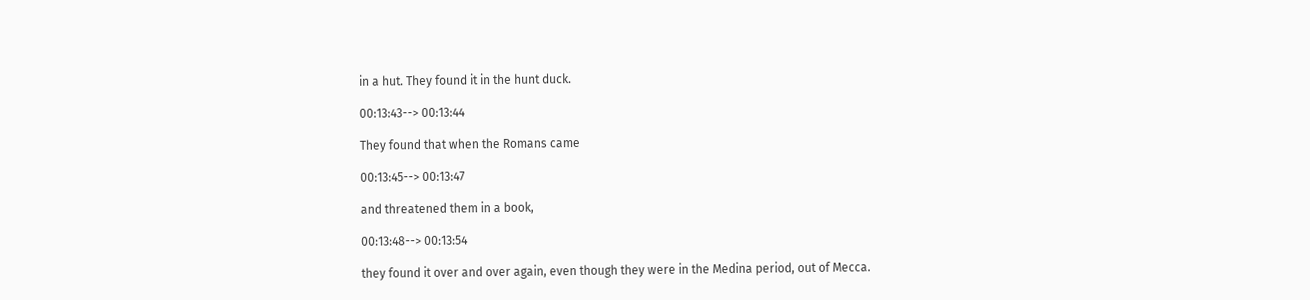in a hut. They found it in the hunt duck.

00:13:43--> 00:13:44

They found that when the Romans came

00:13:45--> 00:13:47

and threatened them in a book,

00:13:48--> 00:13:54

they found it over and over again, even though they were in the Medina period, out of Mecca.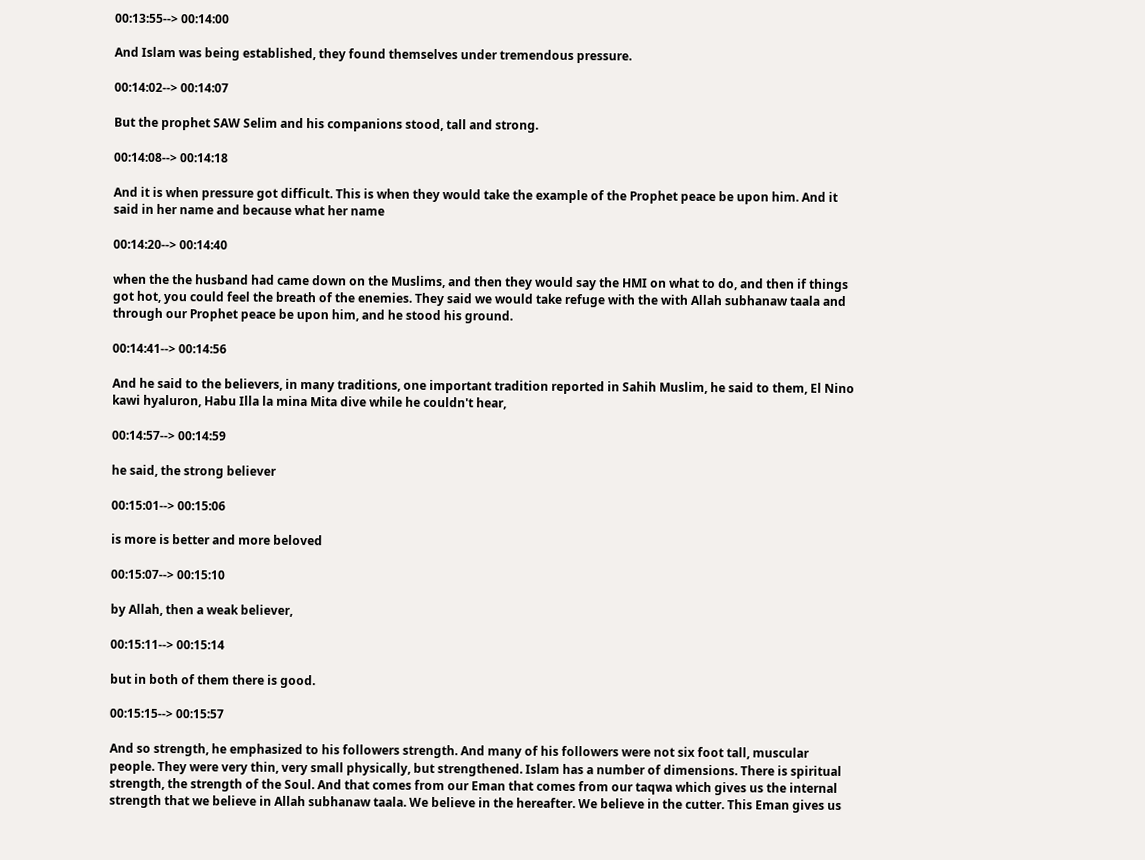00:13:55--> 00:14:00

And Islam was being established, they found themselves under tremendous pressure.

00:14:02--> 00:14:07

But the prophet SAW Selim and his companions stood, tall and strong.

00:14:08--> 00:14:18

And it is when pressure got difficult. This is when they would take the example of the Prophet peace be upon him. And it said in her name and because what her name

00:14:20--> 00:14:40

when the the husband had came down on the Muslims, and then they would say the HMI on what to do, and then if things got hot, you could feel the breath of the enemies. They said we would take refuge with the with Allah subhanaw taala and through our Prophet peace be upon him, and he stood his ground.

00:14:41--> 00:14:56

And he said to the believers, in many traditions, one important tradition reported in Sahih Muslim, he said to them, El Nino kawi hyaluron, Habu Illa la mina Mita dive while he couldn't hear,

00:14:57--> 00:14:59

he said, the strong believer

00:15:01--> 00:15:06

is more is better and more beloved

00:15:07--> 00:15:10

by Allah, then a weak believer,

00:15:11--> 00:15:14

but in both of them there is good.

00:15:15--> 00:15:57

And so strength, he emphasized to his followers strength. And many of his followers were not six foot tall, muscular people. They were very thin, very small physically, but strengthened. Islam has a number of dimensions. There is spiritual strength, the strength of the Soul. And that comes from our Eman that comes from our taqwa which gives us the internal strength that we believe in Allah subhanaw taala. We believe in the hereafter. We believe in the cutter. This Eman gives us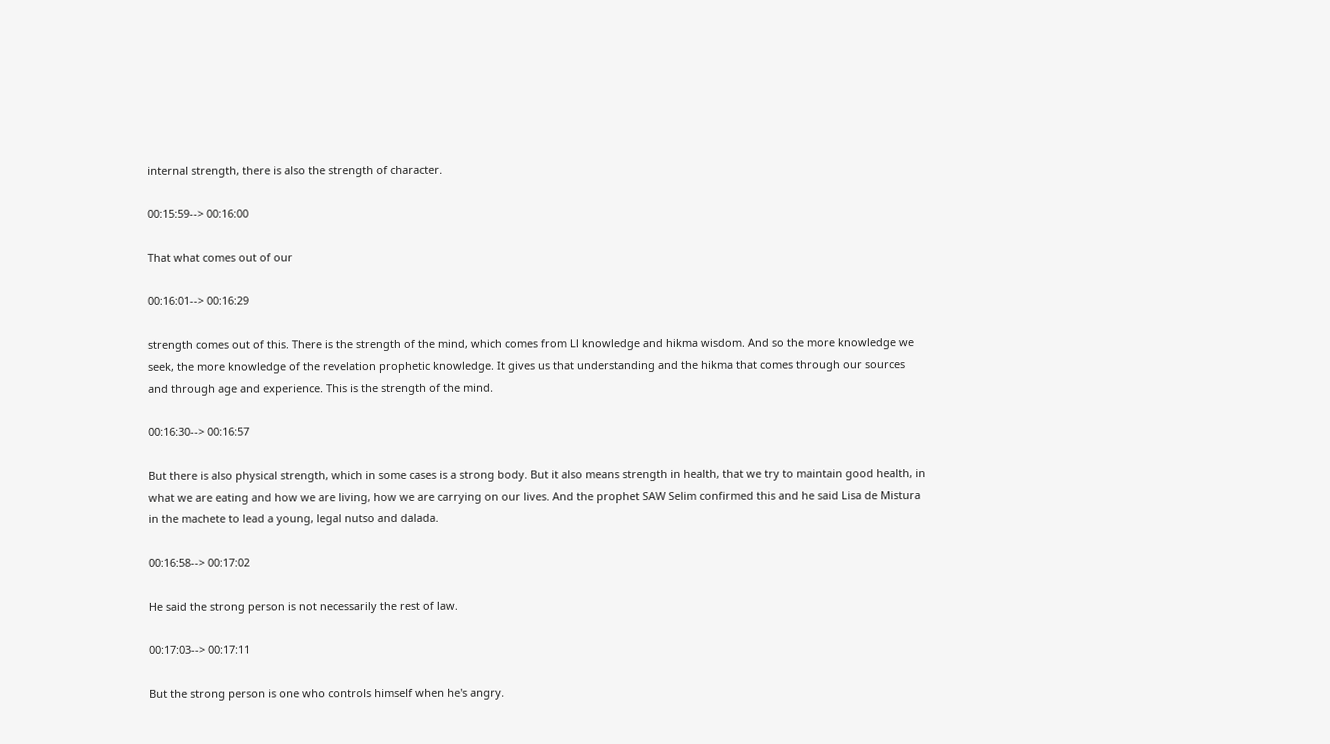internal strength, there is also the strength of character.

00:15:59--> 00:16:00

That what comes out of our

00:16:01--> 00:16:29

strength comes out of this. There is the strength of the mind, which comes from Ll knowledge and hikma wisdom. And so the more knowledge we seek, the more knowledge of the revelation prophetic knowledge. It gives us that understanding and the hikma that comes through our sources and through age and experience. This is the strength of the mind.

00:16:30--> 00:16:57

But there is also physical strength, which in some cases is a strong body. But it also means strength in health, that we try to maintain good health, in what we are eating and how we are living, how we are carrying on our lives. And the prophet SAW Selim confirmed this and he said Lisa de Mistura in the machete to lead a young, legal nutso and dalada.

00:16:58--> 00:17:02

He said the strong person is not necessarily the rest of law.

00:17:03--> 00:17:11

But the strong person is one who controls himself when he's angry.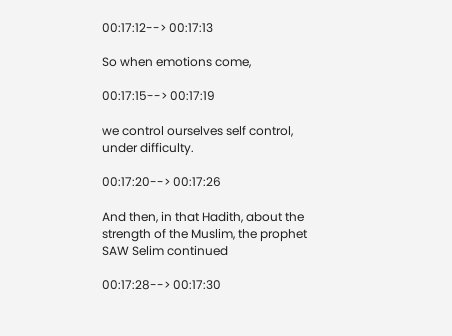00:17:12--> 00:17:13

So when emotions come,

00:17:15--> 00:17:19

we control ourselves self control, under difficulty.

00:17:20--> 00:17:26

And then, in that Hadith, about the strength of the Muslim, the prophet SAW Selim continued

00:17:28--> 00:17:30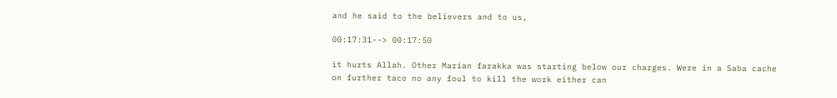and he said to the believers and to us,

00:17:31--> 00:17:50

it hurts Allah. Other Marian farakka was starting below our charges. Were in a Saba cache on further taco no any foul to kill the work either can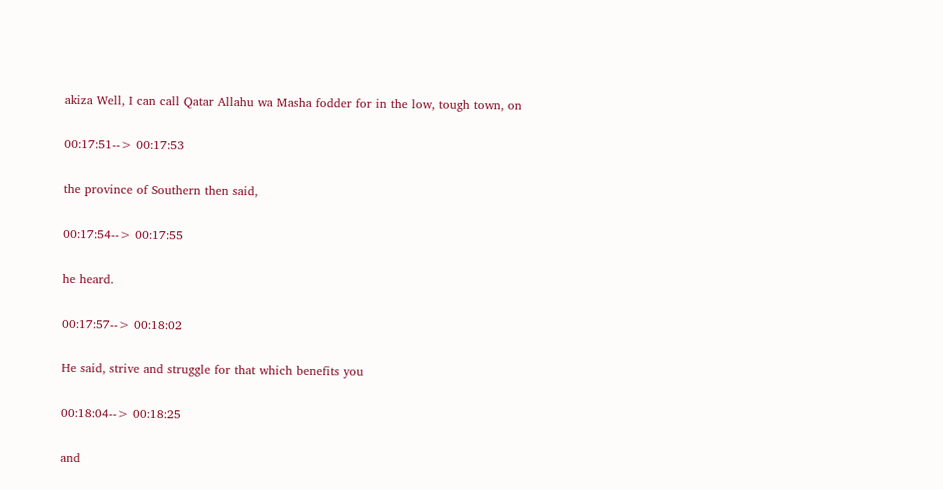akiza Well, I can call Qatar Allahu wa Masha fodder for in the low, tough town, on

00:17:51--> 00:17:53

the province of Southern then said,

00:17:54--> 00:17:55

he heard.

00:17:57--> 00:18:02

He said, strive and struggle for that which benefits you

00:18:04--> 00:18:25

and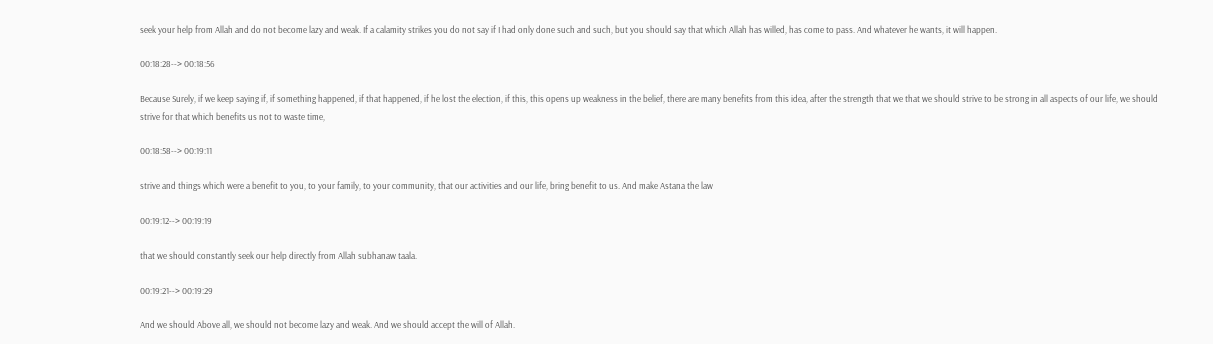seek your help from Allah and do not become lazy and weak. If a calamity strikes you do not say if I had only done such and such, but you should say that which Allah has willed, has come to pass. And whatever he wants, it will happen.

00:18:28--> 00:18:56

Because Surely, if we keep saying if, if something happened, if that happened, if he lost the election, if this, this opens up weakness in the belief, there are many benefits from this idea, after the strength that we that we should strive to be strong in all aspects of our life, we should strive for that which benefits us not to waste time,

00:18:58--> 00:19:11

strive and things which were a benefit to you, to your family, to your community, that our activities and our life, bring benefit to us. And make Astana the law

00:19:12--> 00:19:19

that we should constantly seek our help directly from Allah subhanaw taala.

00:19:21--> 00:19:29

And we should Above all, we should not become lazy and weak. And we should accept the will of Allah.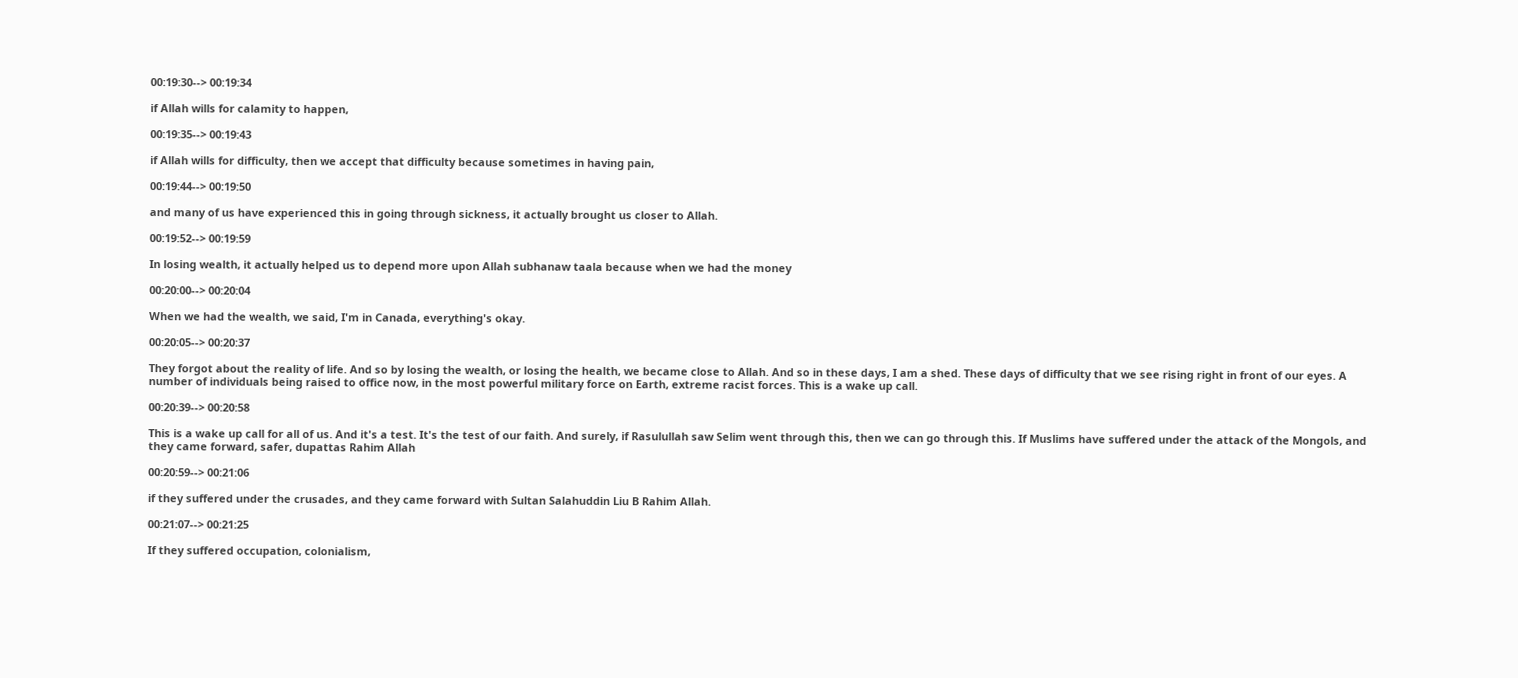00:19:30--> 00:19:34

if Allah wills for calamity to happen,

00:19:35--> 00:19:43

if Allah wills for difficulty, then we accept that difficulty because sometimes in having pain,

00:19:44--> 00:19:50

and many of us have experienced this in going through sickness, it actually brought us closer to Allah.

00:19:52--> 00:19:59

In losing wealth, it actually helped us to depend more upon Allah subhanaw taala because when we had the money

00:20:00--> 00:20:04

When we had the wealth, we said, I'm in Canada, everything's okay.

00:20:05--> 00:20:37

They forgot about the reality of life. And so by losing the wealth, or losing the health, we became close to Allah. And so in these days, I am a shed. These days of difficulty that we see rising right in front of our eyes. A number of individuals being raised to office now, in the most powerful military force on Earth, extreme racist forces. This is a wake up call.

00:20:39--> 00:20:58

This is a wake up call for all of us. And it's a test. It's the test of our faith. And surely, if Rasulullah saw Selim went through this, then we can go through this. If Muslims have suffered under the attack of the Mongols, and they came forward, safer, dupattas Rahim Allah

00:20:59--> 00:21:06

if they suffered under the crusades, and they came forward with Sultan Salahuddin Liu B Rahim Allah.

00:21:07--> 00:21:25

If they suffered occupation, colonialism,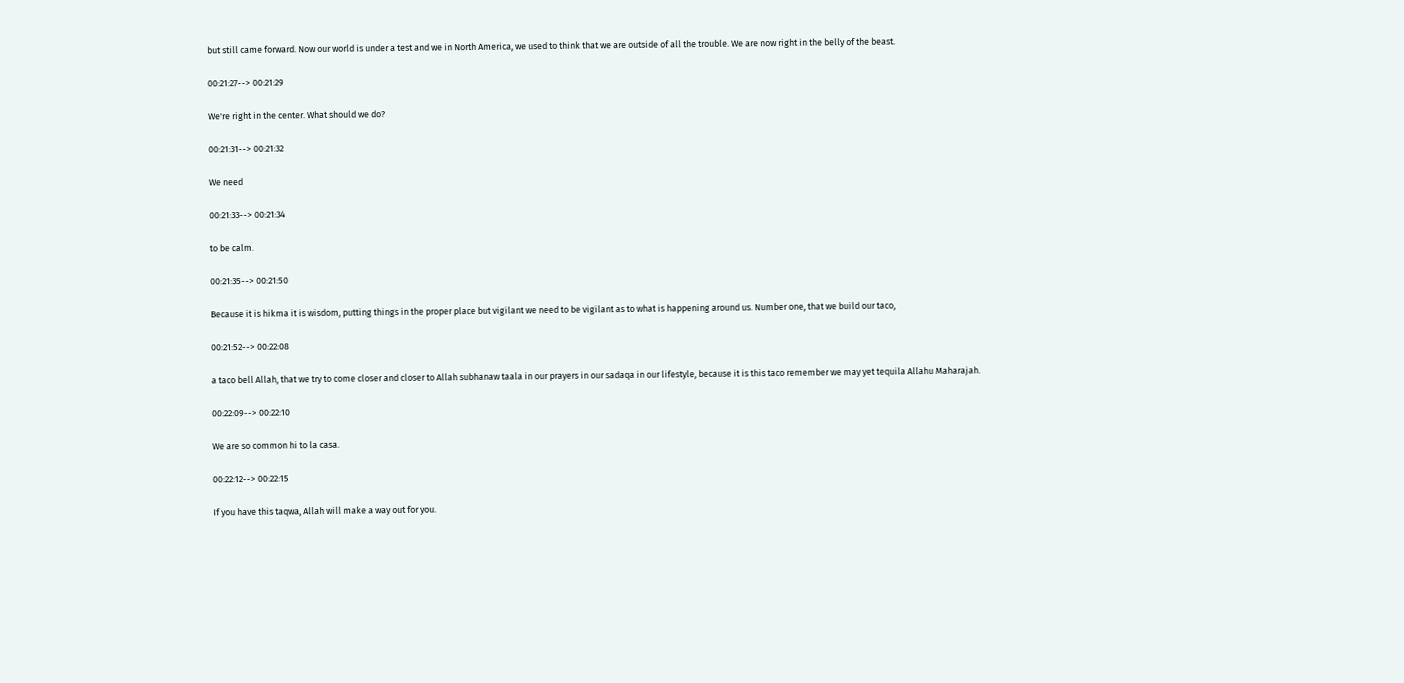but still came forward. Now our world is under a test and we in North America, we used to think that we are outside of all the trouble. We are now right in the belly of the beast.

00:21:27--> 00:21:29

We're right in the center. What should we do?

00:21:31--> 00:21:32

We need

00:21:33--> 00:21:34

to be calm.

00:21:35--> 00:21:50

Because it is hikma it is wisdom, putting things in the proper place but vigilant we need to be vigilant as to what is happening around us. Number one, that we build our taco,

00:21:52--> 00:22:08

a taco bell Allah, that we try to come closer and closer to Allah subhanaw taala in our prayers in our sadaqa in our lifestyle, because it is this taco remember we may yet tequila Allahu Maharajah.

00:22:09--> 00:22:10

We are so common hi to la casa.

00:22:12--> 00:22:15

If you have this taqwa, Allah will make a way out for you.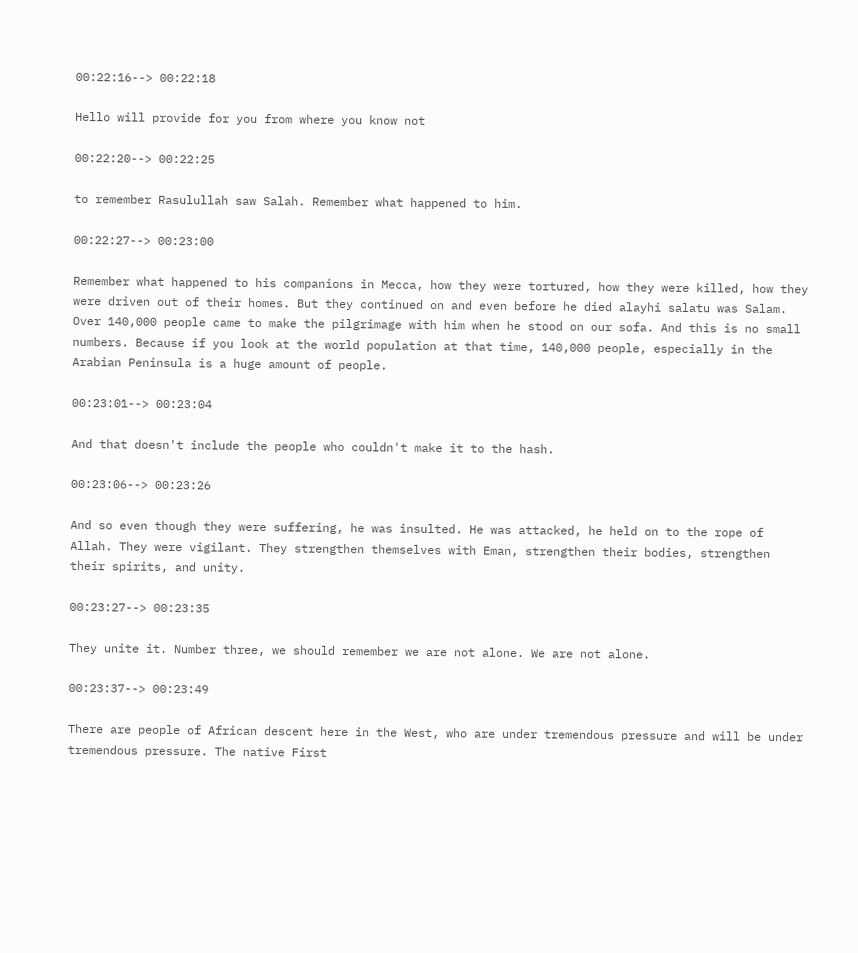00:22:16--> 00:22:18

Hello will provide for you from where you know not

00:22:20--> 00:22:25

to remember Rasulullah saw Salah. Remember what happened to him.

00:22:27--> 00:23:00

Remember what happened to his companions in Mecca, how they were tortured, how they were killed, how they were driven out of their homes. But they continued on and even before he died alayhi salatu was Salam. Over 140,000 people came to make the pilgrimage with him when he stood on our sofa. And this is no small numbers. Because if you look at the world population at that time, 140,000 people, especially in the Arabian Peninsula is a huge amount of people.

00:23:01--> 00:23:04

And that doesn't include the people who couldn't make it to the hash.

00:23:06--> 00:23:26

And so even though they were suffering, he was insulted. He was attacked, he held on to the rope of Allah. They were vigilant. They strengthen themselves with Eman, strengthen their bodies, strengthen their spirits, and unity.

00:23:27--> 00:23:35

They unite it. Number three, we should remember we are not alone. We are not alone.

00:23:37--> 00:23:49

There are people of African descent here in the West, who are under tremendous pressure and will be under tremendous pressure. The native First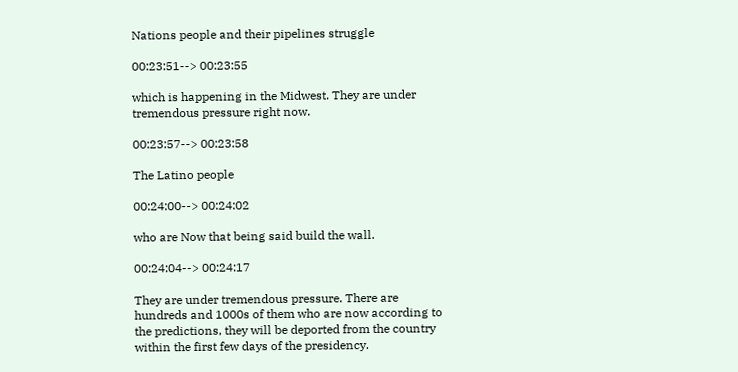Nations people and their pipelines struggle

00:23:51--> 00:23:55

which is happening in the Midwest. They are under tremendous pressure right now.

00:23:57--> 00:23:58

The Latino people

00:24:00--> 00:24:02

who are Now that being said build the wall.

00:24:04--> 00:24:17

They are under tremendous pressure. There are hundreds and 1000s of them who are now according to the predictions, they will be deported from the country within the first few days of the presidency.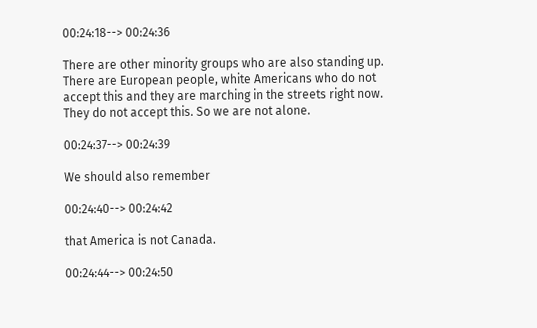00:24:18--> 00:24:36

There are other minority groups who are also standing up. There are European people, white Americans who do not accept this and they are marching in the streets right now. They do not accept this. So we are not alone.

00:24:37--> 00:24:39

We should also remember

00:24:40--> 00:24:42

that America is not Canada.

00:24:44--> 00:24:50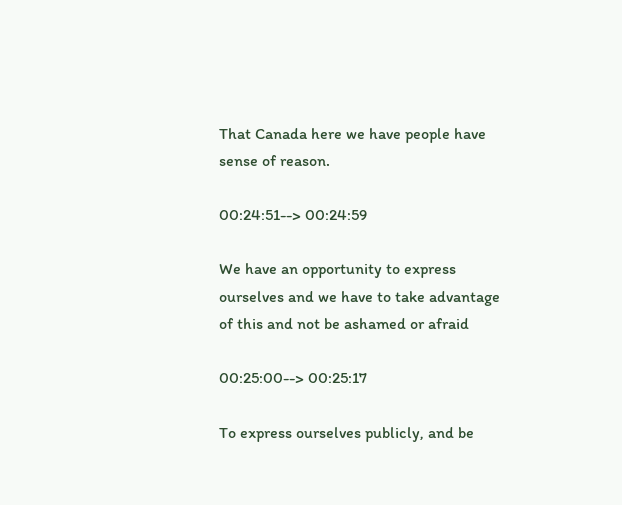That Canada here we have people have sense of reason.

00:24:51--> 00:24:59

We have an opportunity to express ourselves and we have to take advantage of this and not be ashamed or afraid

00:25:00--> 00:25:17

To express ourselves publicly, and be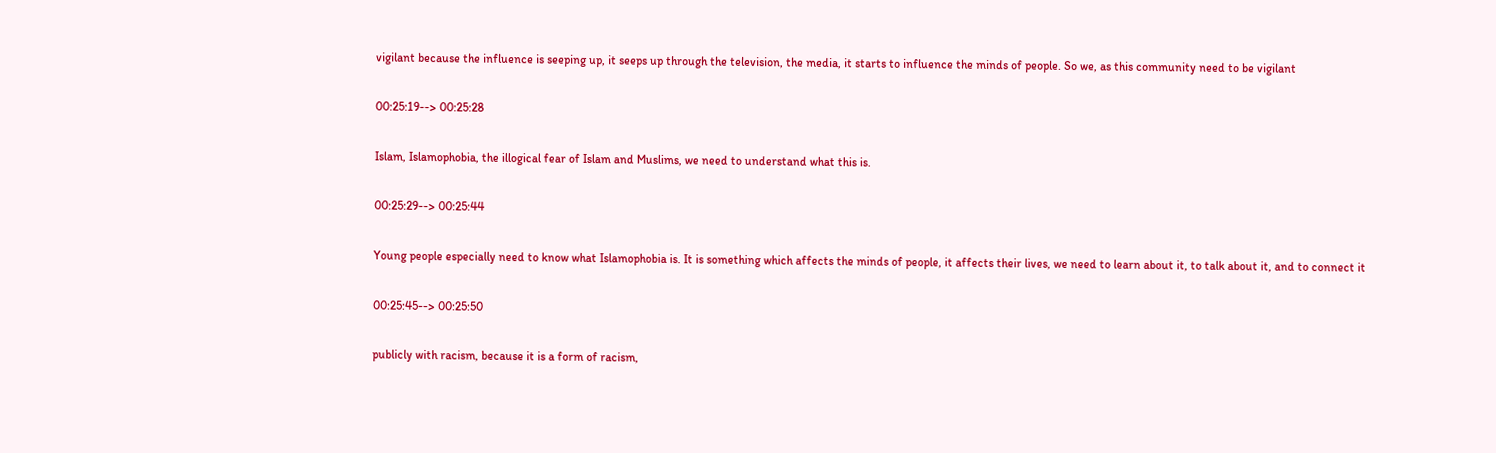vigilant because the influence is seeping up, it seeps up through the television, the media, it starts to influence the minds of people. So we, as this community need to be vigilant

00:25:19--> 00:25:28

Islam, Islamophobia, the illogical fear of Islam and Muslims, we need to understand what this is.

00:25:29--> 00:25:44

Young people especially need to know what Islamophobia is. It is something which affects the minds of people, it affects their lives, we need to learn about it, to talk about it, and to connect it

00:25:45--> 00:25:50

publicly with racism, because it is a form of racism,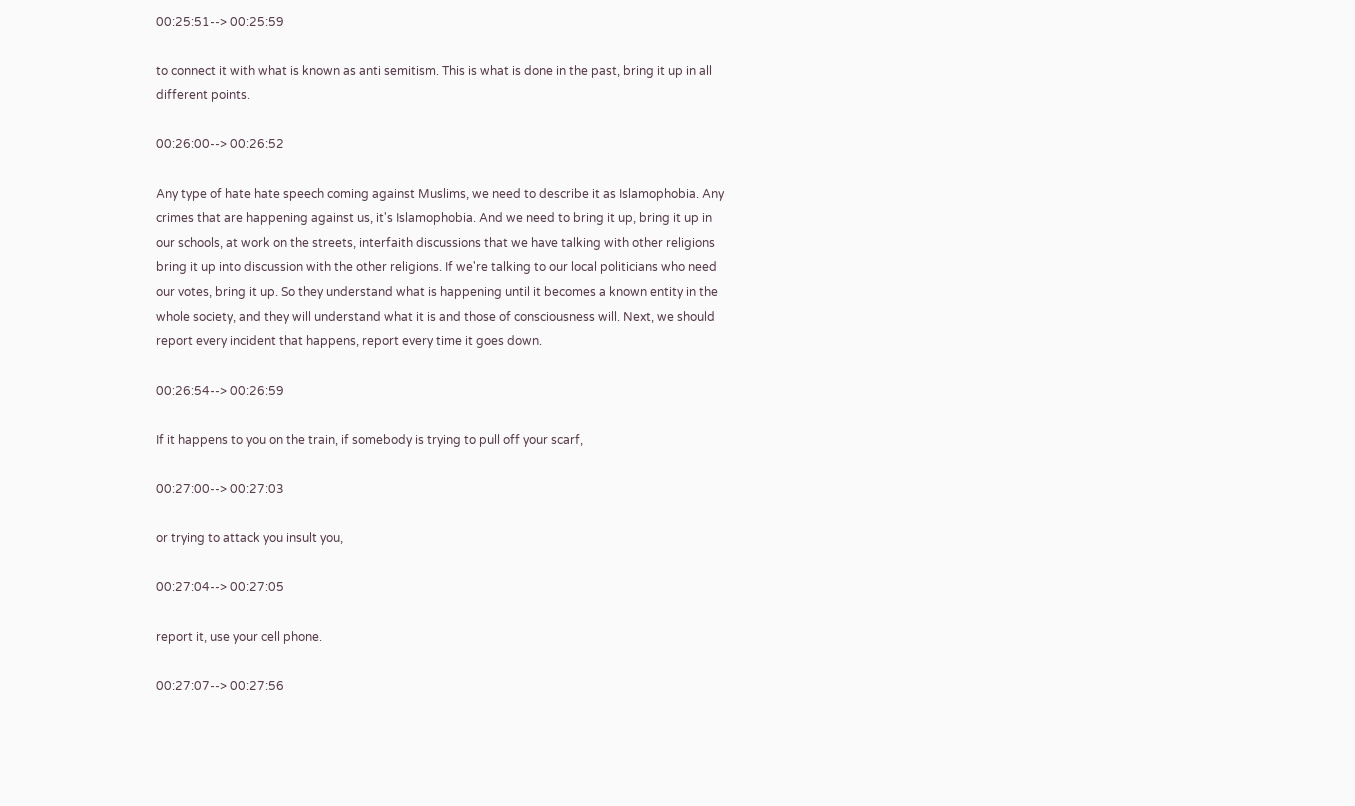00:25:51--> 00:25:59

to connect it with what is known as anti semitism. This is what is done in the past, bring it up in all different points.

00:26:00--> 00:26:52

Any type of hate hate speech coming against Muslims, we need to describe it as Islamophobia. Any crimes that are happening against us, it's Islamophobia. And we need to bring it up, bring it up in our schools, at work on the streets, interfaith discussions that we have talking with other religions bring it up into discussion with the other religions. If we're talking to our local politicians who need our votes, bring it up. So they understand what is happening until it becomes a known entity in the whole society, and they will understand what it is and those of consciousness will. Next, we should report every incident that happens, report every time it goes down.

00:26:54--> 00:26:59

If it happens to you on the train, if somebody is trying to pull off your scarf,

00:27:00--> 00:27:03

or trying to attack you insult you,

00:27:04--> 00:27:05

report it, use your cell phone.

00:27:07--> 00:27:56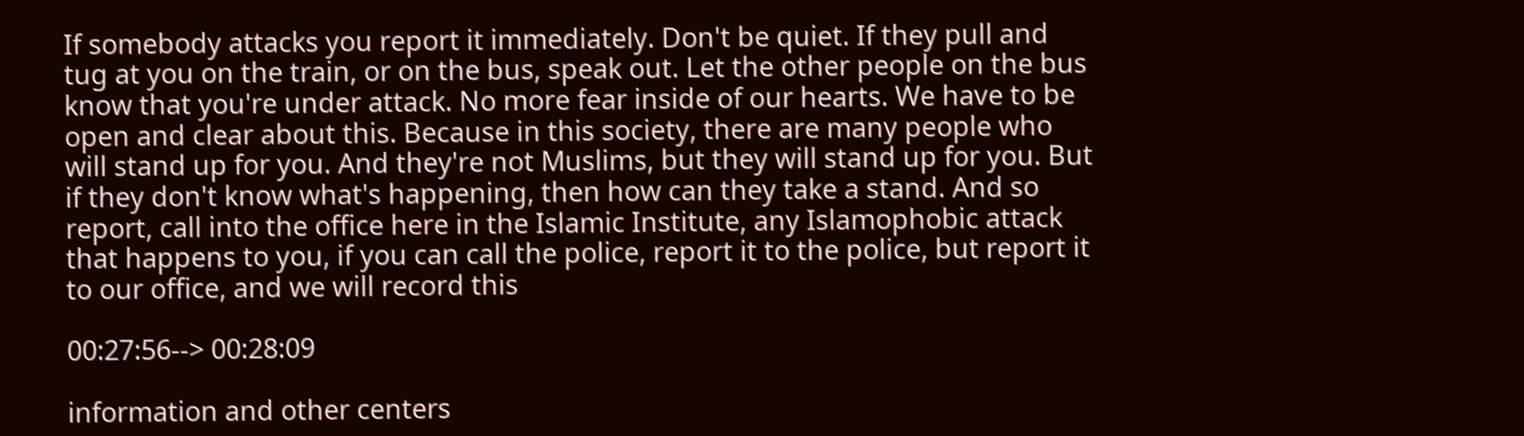If somebody attacks you report it immediately. Don't be quiet. If they pull and tug at you on the train, or on the bus, speak out. Let the other people on the bus know that you're under attack. No more fear inside of our hearts. We have to be open and clear about this. Because in this society, there are many people who will stand up for you. And they're not Muslims, but they will stand up for you. But if they don't know what's happening, then how can they take a stand. And so report, call into the office here in the Islamic Institute, any Islamophobic attack that happens to you, if you can call the police, report it to the police, but report it to our office, and we will record this

00:27:56--> 00:28:09

information and other centers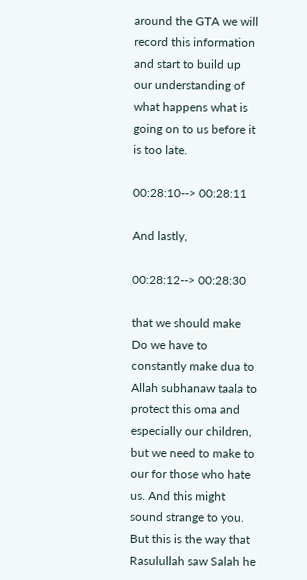around the GTA we will record this information and start to build up our understanding of what happens what is going on to us before it is too late.

00:28:10--> 00:28:11

And lastly,

00:28:12--> 00:28:30

that we should make Do we have to constantly make dua to Allah subhanaw taala to protect this oma and especially our children, but we need to make to our for those who hate us. And this might sound strange to you. But this is the way that Rasulullah saw Salah he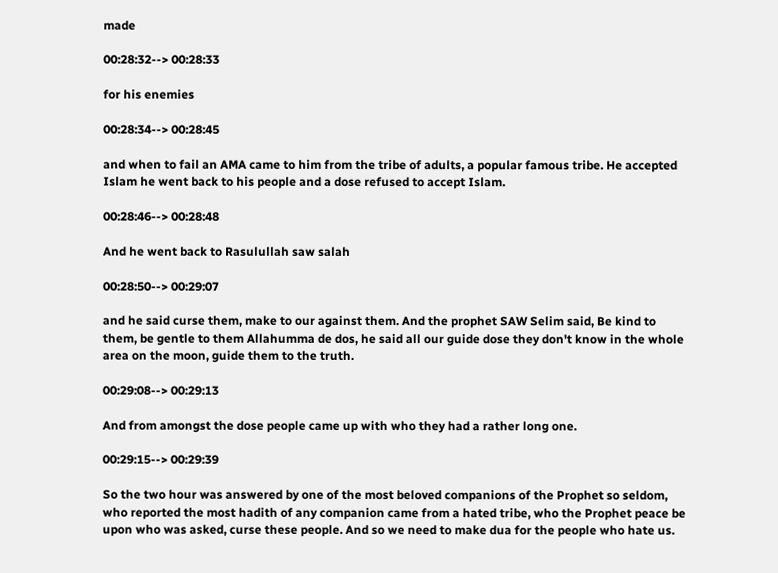made

00:28:32--> 00:28:33

for his enemies

00:28:34--> 00:28:45

and when to fail an AMA came to him from the tribe of adults, a popular famous tribe. He accepted Islam he went back to his people and a dose refused to accept Islam.

00:28:46--> 00:28:48

And he went back to Rasulullah saw salah

00:28:50--> 00:29:07

and he said curse them, make to our against them. And the prophet SAW Selim said, Be kind to them, be gentle to them Allahumma de dos, he said all our guide dose they don't know in the whole area on the moon, guide them to the truth.

00:29:08--> 00:29:13

And from amongst the dose people came up with who they had a rather long one.

00:29:15--> 00:29:39

So the two hour was answered by one of the most beloved companions of the Prophet so seldom, who reported the most hadith of any companion came from a hated tribe, who the Prophet peace be upon who was asked, curse these people. And so we need to make dua for the people who hate us.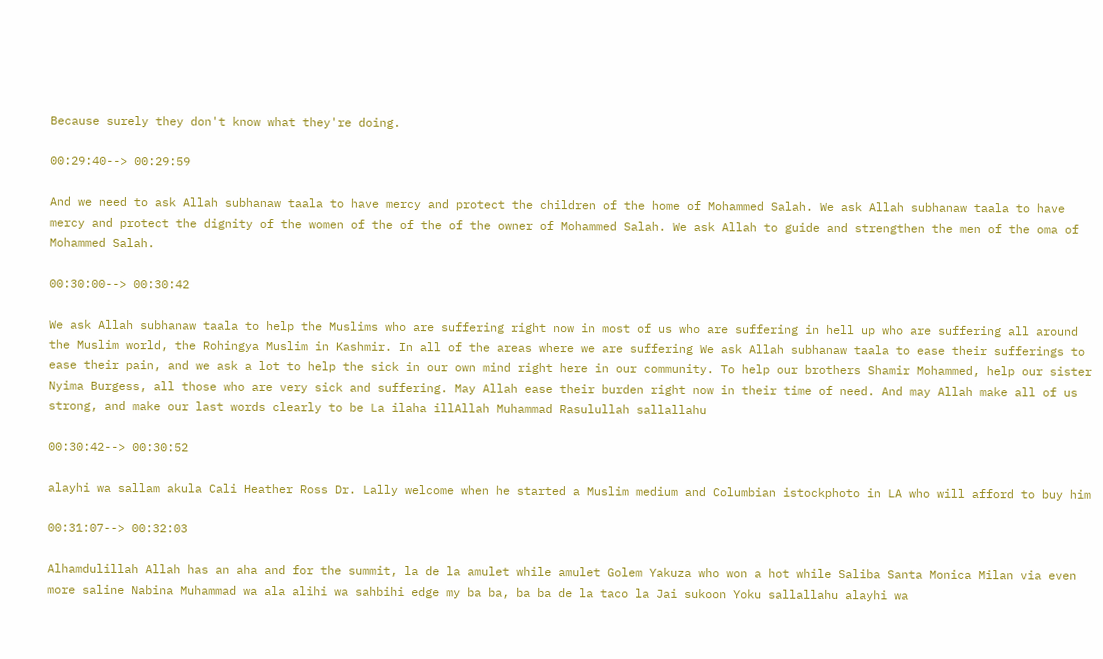Because surely they don't know what they're doing.

00:29:40--> 00:29:59

And we need to ask Allah subhanaw taala to have mercy and protect the children of the home of Mohammed Salah. We ask Allah subhanaw taala to have mercy and protect the dignity of the women of the of the of the owner of Mohammed Salah. We ask Allah to guide and strengthen the men of the oma of Mohammed Salah.

00:30:00--> 00:30:42

We ask Allah subhanaw taala to help the Muslims who are suffering right now in most of us who are suffering in hell up who are suffering all around the Muslim world, the Rohingya Muslim in Kashmir. In all of the areas where we are suffering We ask Allah subhanaw taala to ease their sufferings to ease their pain, and we ask a lot to help the sick in our own mind right here in our community. To help our brothers Shamir Mohammed, help our sister Nyima Burgess, all those who are very sick and suffering. May Allah ease their burden right now in their time of need. And may Allah make all of us strong, and make our last words clearly to be La ilaha illAllah Muhammad Rasulullah sallallahu

00:30:42--> 00:30:52

alayhi wa sallam akula Cali Heather Ross Dr. Lally welcome when he started a Muslim medium and Columbian istockphoto in LA who will afford to buy him

00:31:07--> 00:32:03

Alhamdulillah Allah has an aha and for the summit, la de la amulet while amulet Golem Yakuza who won a hot while Saliba Santa Monica Milan via even more saline Nabina Muhammad wa ala alihi wa sahbihi edge my ba ba, ba ba de la taco la Jai sukoon Yoku sallallahu alayhi wa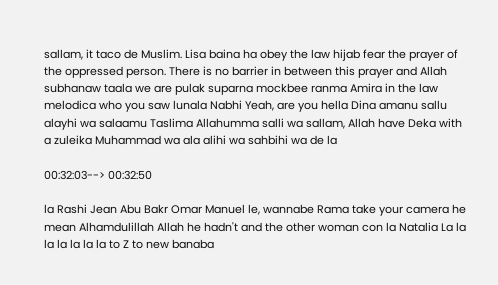sallam, it taco de Muslim. Lisa baina ha obey the law hijab fear the prayer of the oppressed person. There is no barrier in between this prayer and Allah subhanaw taala we are pulak suparna mockbee ranma Amira in the law melodica who you saw lunala Nabhi Yeah, are you hella Dina amanu sallu alayhi wa salaamu Taslima Allahumma salli wa sallam, Allah have Deka with a zuleika Muhammad wa ala alihi wa sahbihi wa de la

00:32:03--> 00:32:50

la Rashi Jean Abu Bakr Omar Manuel le, wannabe Rama take your camera he mean Alhamdulillah Allah he hadn't and the other woman con la Natalia La la la la la la la to Z to new banaba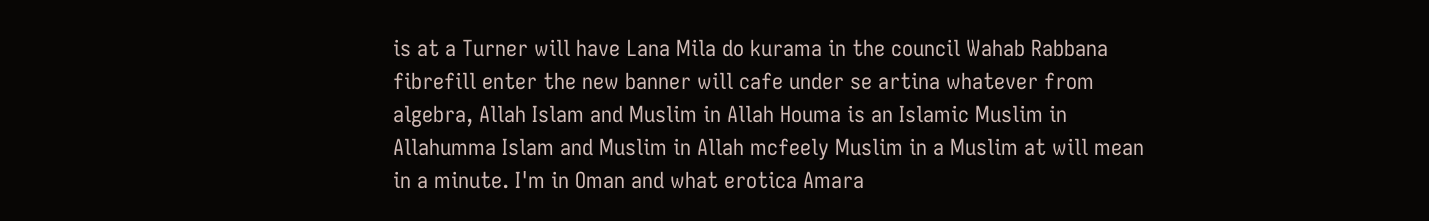is at a Turner will have Lana Mila do kurama in the council Wahab Rabbana fibrefill enter the new banner will cafe under se artina whatever from algebra, Allah Islam and Muslim in Allah Houma is an Islamic Muslim in Allahumma Islam and Muslim in Allah mcfeely Muslim in a Muslim at will mean in a minute. I'm in Oman and what erotica Amara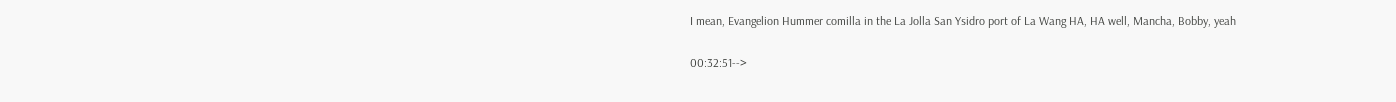I mean, Evangelion Hummer comilla in the La Jolla San Ysidro port of La Wang HA, HA well, Mancha, Bobby, yeah

00:32:51-->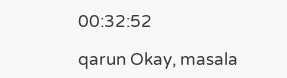00:32:52

qarun Okay, masala